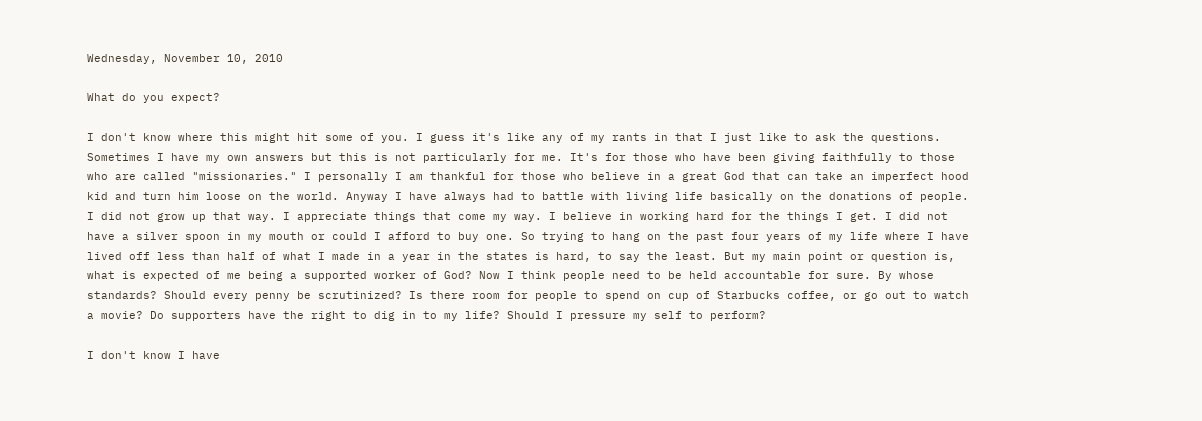Wednesday, November 10, 2010

What do you expect?

I don't know where this might hit some of you. I guess it's like any of my rants in that I just like to ask the questions. Sometimes I have my own answers but this is not particularly for me. It's for those who have been giving faithfully to those who are called "missionaries." I personally I am thankful for those who believe in a great God that can take an imperfect hood kid and turn him loose on the world. Anyway I have always had to battle with living life basically on the donations of people. I did not grow up that way. I appreciate things that come my way. I believe in working hard for the things I get. I did not have a silver spoon in my mouth or could I afford to buy one. So trying to hang on the past four years of my life where I have lived off less than half of what I made in a year in the states is hard, to say the least. But my main point or question is, what is expected of me being a supported worker of God? Now I think people need to be held accountable for sure. By whose standards? Should every penny be scrutinized? Is there room for people to spend on cup of Starbucks coffee, or go out to watch a movie? Do supporters have the right to dig in to my life? Should I pressure my self to perform?

I don't know I have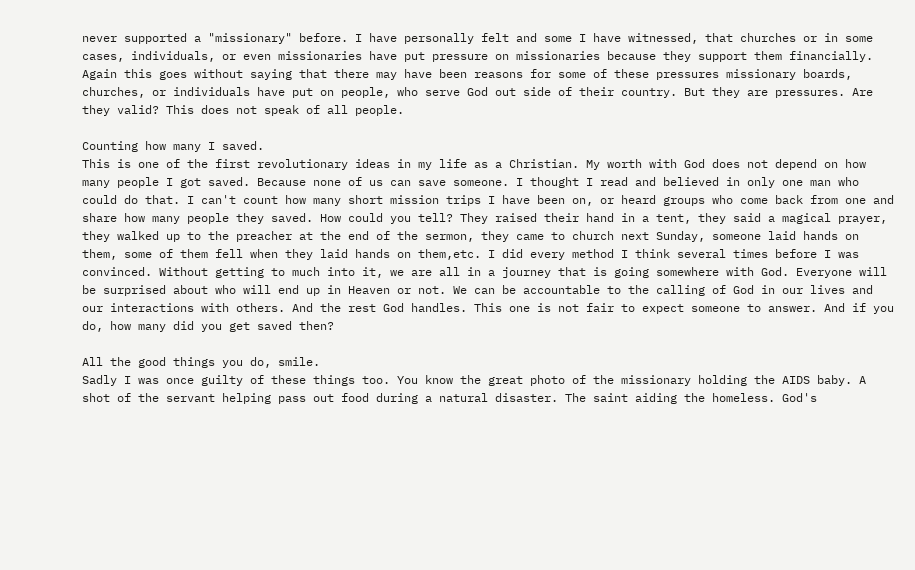never supported a "missionary" before. I have personally felt and some I have witnessed, that churches or in some cases, individuals, or even missionaries have put pressure on missionaries because they support them financially. Again this goes without saying that there may have been reasons for some of these pressures missionary boards, churches, or individuals have put on people, who serve God out side of their country. But they are pressures. Are they valid? This does not speak of all people.

Counting how many I saved.
This is one of the first revolutionary ideas in my life as a Christian. My worth with God does not depend on how many people I got saved. Because none of us can save someone. I thought I read and believed in only one man who could do that. I can't count how many short mission trips I have been on, or heard groups who come back from one and share how many people they saved. How could you tell? They raised their hand in a tent, they said a magical prayer, they walked up to the preacher at the end of the sermon, they came to church next Sunday, someone laid hands on them, some of them fell when they laid hands on them,etc. I did every method I think several times before I was convinced. Without getting to much into it, we are all in a journey that is going somewhere with God. Everyone will be surprised about who will end up in Heaven or not. We can be accountable to the calling of God in our lives and our interactions with others. And the rest God handles. This one is not fair to expect someone to answer. And if you do, how many did you get saved then?

All the good things you do, smile.
Sadly I was once guilty of these things too. You know the great photo of the missionary holding the AIDS baby. A shot of the servant helping pass out food during a natural disaster. The saint aiding the homeless. God's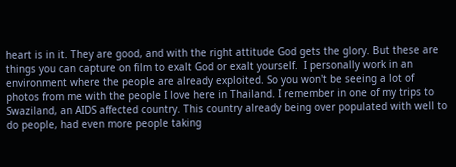heart is in it. They are good, and with the right attitude God gets the glory. But these are things you can capture on film to exalt God or exalt yourself.  I personally work in an environment where the people are already exploited. So you won't be seeing a lot of photos from me with the people I love here in Thailand. I remember in one of my trips to Swaziland, an AIDS affected country. This country already being over populated with well to do people, had even more people taking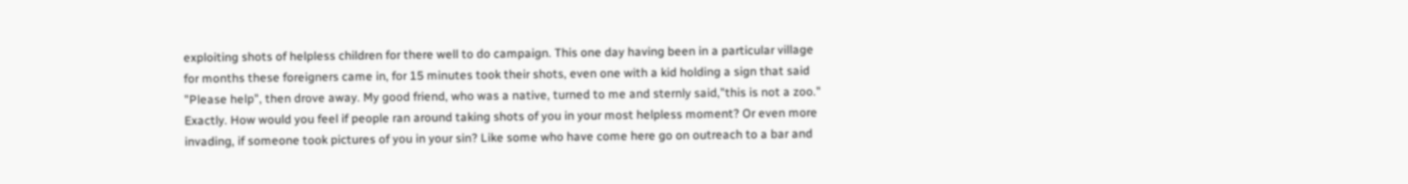exploiting shots of helpless children for there well to do campaign. This one day having been in a particular village for months these foreigners came in, for 15 minutes took their shots, even one with a kid holding a sign that said "Please help", then drove away. My good friend, who was a native, turned to me and sternly said,"this is not a zoo." Exactly. How would you feel if people ran around taking shots of you in your most helpless moment? Or even more invading, if someone took pictures of you in your sin? Like some who have come here go on outreach to a bar and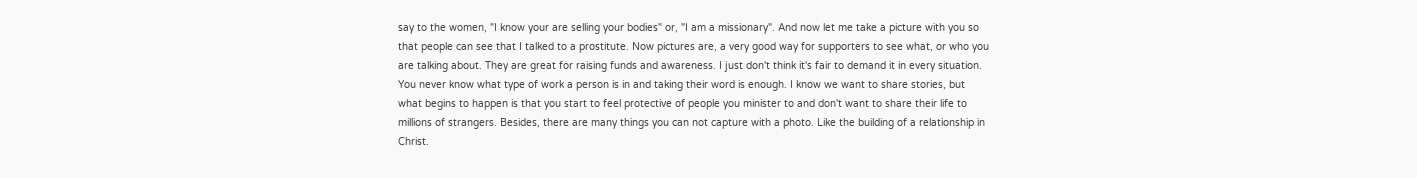say to the women, "I know your are selling your bodies" or, "I am a missionary". And now let me take a picture with you so that people can see that I talked to a prostitute. Now pictures are, a very good way for supporters to see what, or who you are talking about. They are great for raising funds and awareness. I just don't think it's fair to demand it in every situation. You never know what type of work a person is in and taking their word is enough. I know we want to share stories, but what begins to happen is that you start to feel protective of people you minister to and don't want to share their life to millions of strangers. Besides, there are many things you can not capture with a photo. Like the building of a relationship in Christ.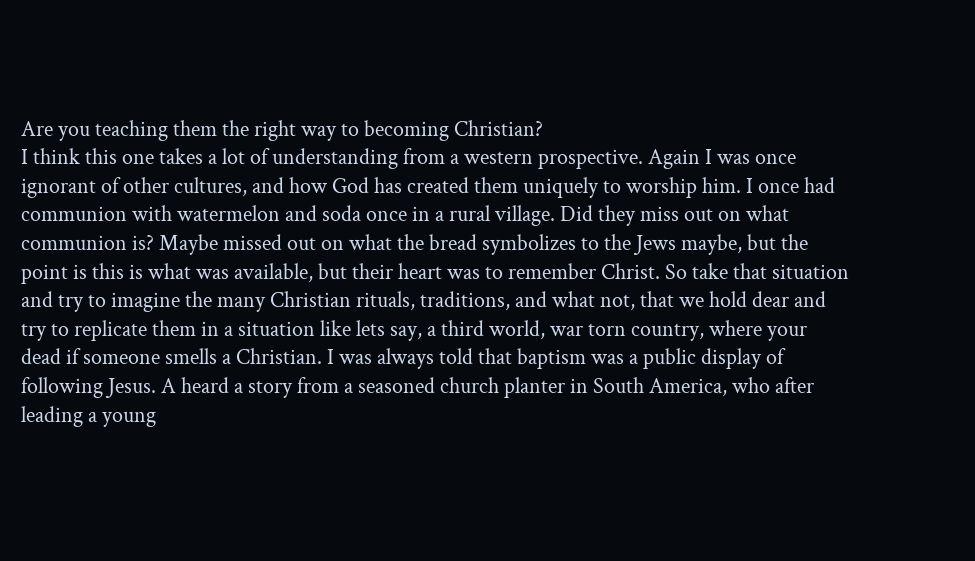Are you teaching them the right way to becoming Christian?
I think this one takes a lot of understanding from a western prospective. Again I was once ignorant of other cultures, and how God has created them uniquely to worship him. I once had communion with watermelon and soda once in a rural village. Did they miss out on what communion is? Maybe missed out on what the bread symbolizes to the Jews maybe, but the point is this is what was available, but their heart was to remember Christ. So take that situation and try to imagine the many Christian rituals, traditions, and what not, that we hold dear and try to replicate them in a situation like lets say, a third world, war torn country, where your dead if someone smells a Christian. I was always told that baptism was a public display of following Jesus. A heard a story from a seasoned church planter in South America, who after leading a young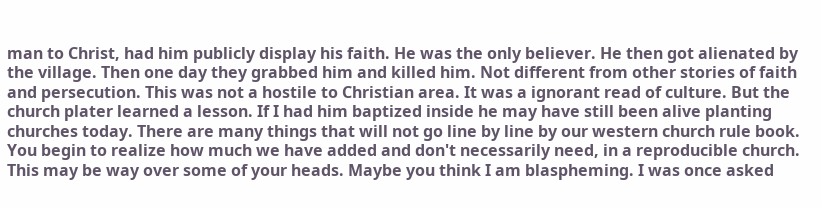man to Christ, had him publicly display his faith. He was the only believer. He then got alienated by the village. Then one day they grabbed him and killed him. Not different from other stories of faith and persecution. This was not a hostile to Christian area. It was a ignorant read of culture. But the church plater learned a lesson. If I had him baptized inside he may have still been alive planting churches today. There are many things that will not go line by line by our western church rule book. You begin to realize how much we have added and don't necessarily need, in a reproducible church. This may be way over some of your heads. Maybe you think I am blaspheming. I was once asked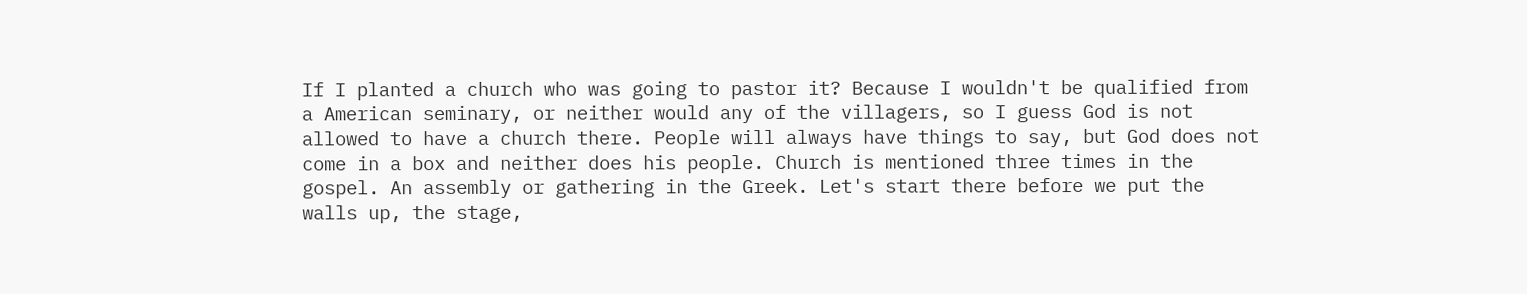If I planted a church who was going to pastor it? Because I wouldn't be qualified from a American seminary, or neither would any of the villagers, so I guess God is not allowed to have a church there. People will always have things to say, but God does not come in a box and neither does his people. Church is mentioned three times in the gospel. An assembly or gathering in the Greek. Let's start there before we put the walls up, the stage,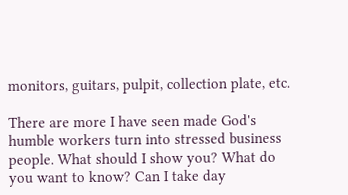monitors, guitars, pulpit, collection plate, etc.

There are more I have seen made God's humble workers turn into stressed business people. What should I show you? What do you want to know? Can I take day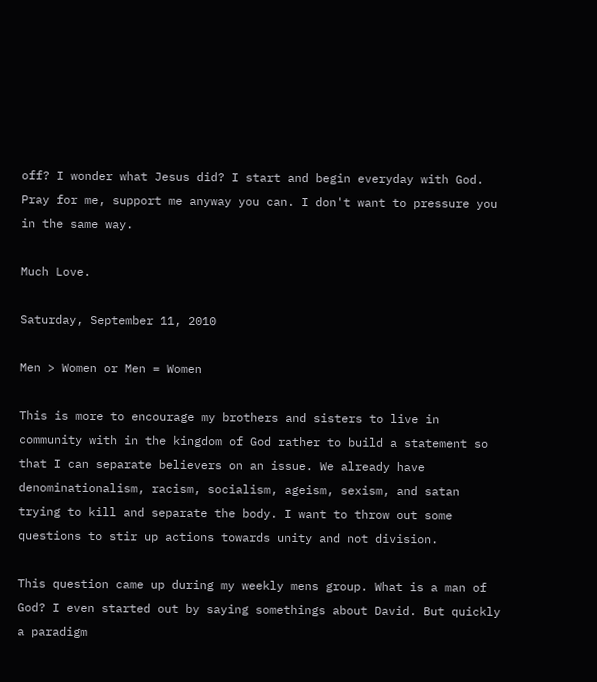off? I wonder what Jesus did? I start and begin everyday with God. Pray for me, support me anyway you can. I don't want to pressure you in the same way.

Much Love.

Saturday, September 11, 2010

Men > Women or Men = Women

This is more to encourage my brothers and sisters to live in community with in the kingdom of God rather to build a statement so that I can separate believers on an issue. We already have denominationalism, racism, socialism, ageism, sexism, and satan trying to kill and separate the body. I want to throw out some questions to stir up actions towards unity and not division.

This question came up during my weekly mens group. What is a man of God? I even started out by saying somethings about David. But quickly a paradigm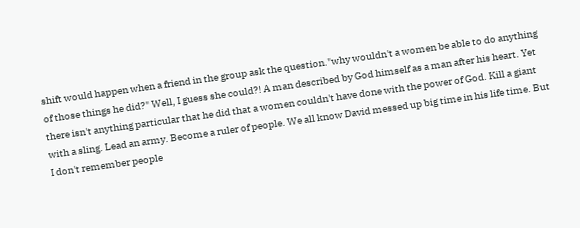shift would happen when a friend in the group ask the question."why wouldn't a women be able to do anything of those things he did?" Well, I guess she could?! A man described by God himself as a man after his heart. Yet there isn't anything particular that he did that a women couldn't have done with the power of God. Kill a giant with a sling. Lead an army. Become a ruler of people. We all know David messed up big time in his life time. But I don't remember people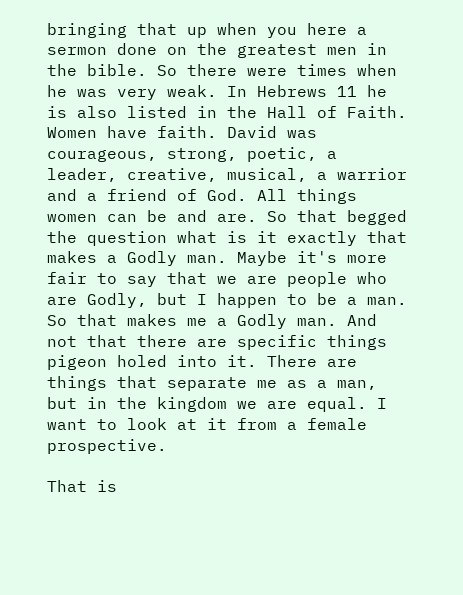bringing that up when you here a sermon done on the greatest men in the bible. So there were times when he was very weak. In Hebrews 11 he is also listed in the Hall of Faith. Women have faith. David was courageous, strong, poetic, a leader, creative, musical, a warrior and a friend of God. All things women can be and are. So that begged the question what is it exactly that makes a Godly man. Maybe it's more fair to say that we are people who are Godly, but I happen to be a man. So that makes me a Godly man. And not that there are specific things pigeon holed into it. There are things that separate me as a man, but in the kingdom we are equal. I want to look at it from a female prospective.

That is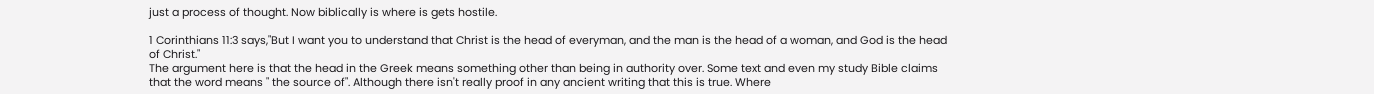just a process of thought. Now biblically is where is gets hostile.

1 Corinthians 11:3 says,"But I want you to understand that Christ is the head of everyman, and the man is the head of a woman, and God is the head of Christ."
The argument here is that the head in the Greek means something other than being in authority over. Some text and even my study Bible claims that the word means " the source of". Although there isn't really proof in any ancient writing that this is true. Where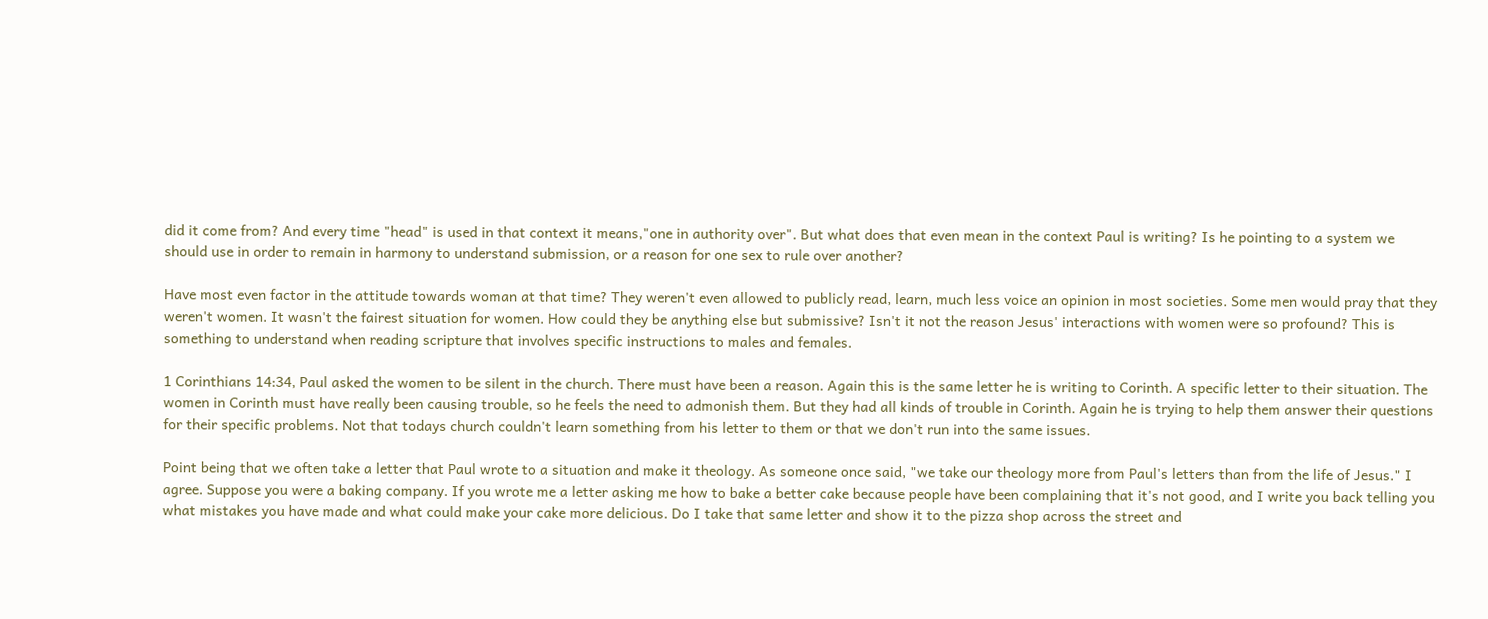did it come from? And every time "head" is used in that context it means,"one in authority over". But what does that even mean in the context Paul is writing? Is he pointing to a system we should use in order to remain in harmony to understand submission, or a reason for one sex to rule over another?

Have most even factor in the attitude towards woman at that time? They weren't even allowed to publicly read, learn, much less voice an opinion in most societies. Some men would pray that they weren't women. It wasn't the fairest situation for women. How could they be anything else but submissive? Isn't it not the reason Jesus' interactions with women were so profound? This is something to understand when reading scripture that involves specific instructions to males and females.

1 Corinthians 14:34, Paul asked the women to be silent in the church. There must have been a reason. Again this is the same letter he is writing to Corinth. A specific letter to their situation. The women in Corinth must have really been causing trouble, so he feels the need to admonish them. But they had all kinds of trouble in Corinth. Again he is trying to help them answer their questions for their specific problems. Not that todays church couldn't learn something from his letter to them or that we don't run into the same issues.

Point being that we often take a letter that Paul wrote to a situation and make it theology. As someone once said, "we take our theology more from Paul's letters than from the life of Jesus." I agree. Suppose you were a baking company. If you wrote me a letter asking me how to bake a better cake because people have been complaining that it's not good, and I write you back telling you what mistakes you have made and what could make your cake more delicious. Do I take that same letter and show it to the pizza shop across the street and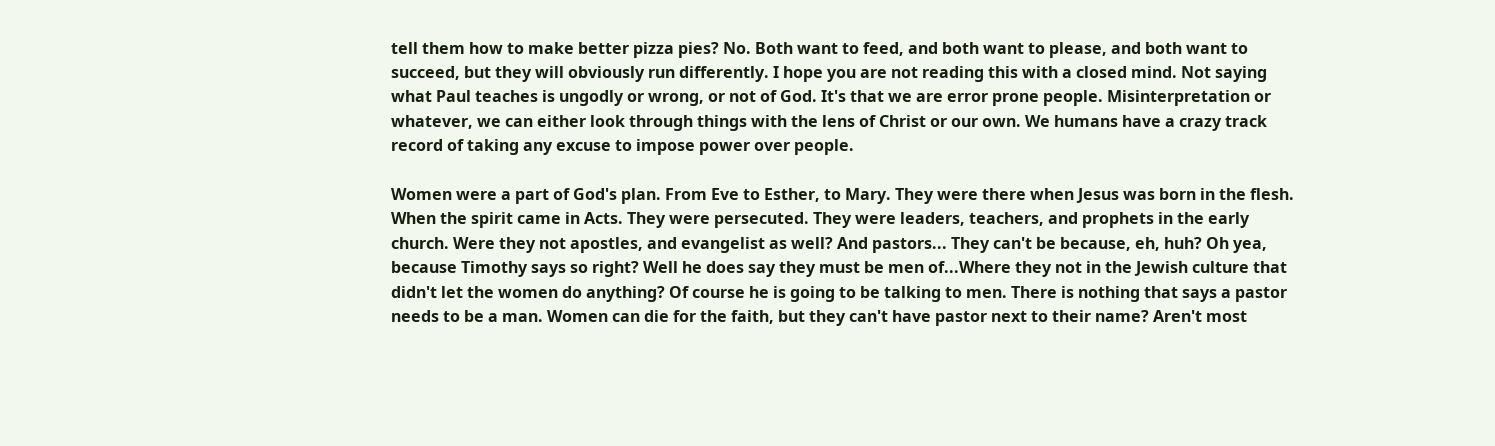tell them how to make better pizza pies? No. Both want to feed, and both want to please, and both want to succeed, but they will obviously run differently. I hope you are not reading this with a closed mind. Not saying what Paul teaches is ungodly or wrong, or not of God. It's that we are error prone people. Misinterpretation or whatever, we can either look through things with the lens of Christ or our own. We humans have a crazy track record of taking any excuse to impose power over people.

Women were a part of God's plan. From Eve to Esther, to Mary. They were there when Jesus was born in the flesh. When the spirit came in Acts. They were persecuted. They were leaders, teachers, and prophets in the early church. Were they not apostles, and evangelist as well? And pastors... They can't be because, eh, huh? Oh yea, because Timothy says so right? Well he does say they must be men of...Where they not in the Jewish culture that didn't let the women do anything? Of course he is going to be talking to men. There is nothing that says a pastor needs to be a man. Women can die for the faith, but they can't have pastor next to their name? Aren't most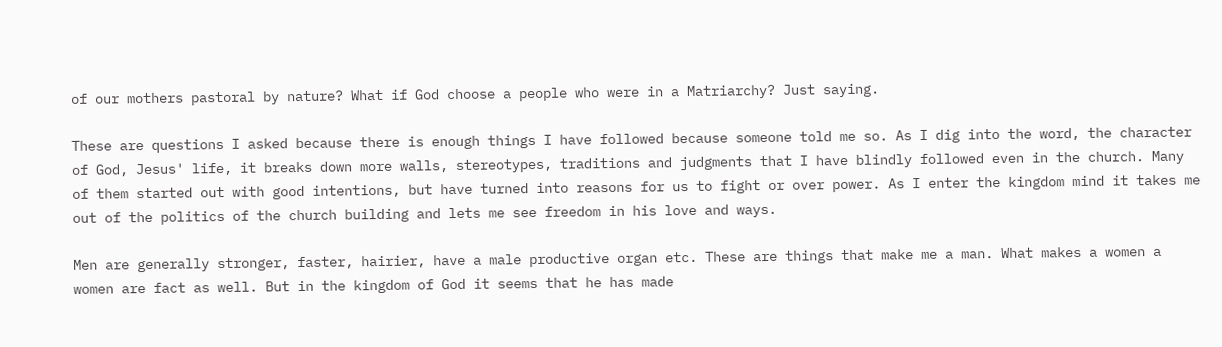of our mothers pastoral by nature? What if God choose a people who were in a Matriarchy? Just saying.

These are questions I asked because there is enough things I have followed because someone told me so. As I dig into the word, the character of God, Jesus' life, it breaks down more walls, stereotypes, traditions and judgments that I have blindly followed even in the church. Many of them started out with good intentions, but have turned into reasons for us to fight or over power. As I enter the kingdom mind it takes me out of the politics of the church building and lets me see freedom in his love and ways.

Men are generally stronger, faster, hairier, have a male productive organ etc. These are things that make me a man. What makes a women a women are fact as well. But in the kingdom of God it seems that he has made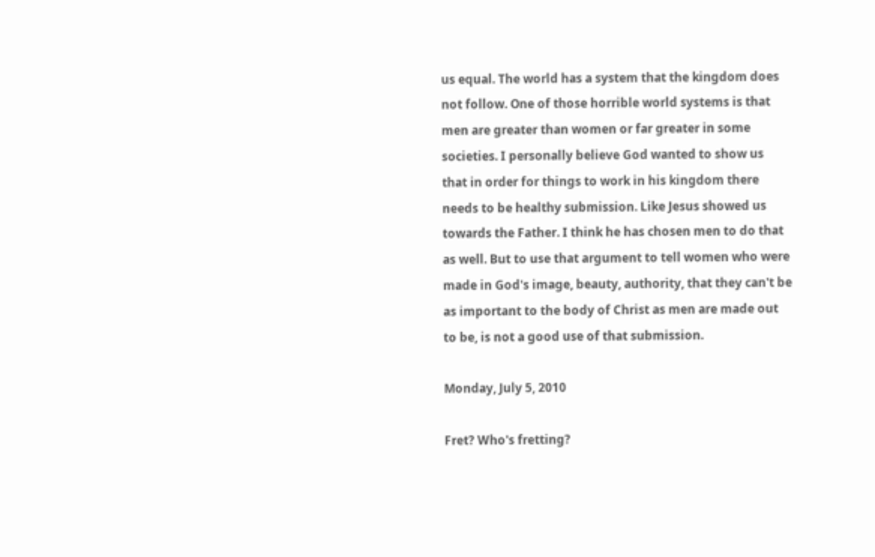us equal. The world has a system that the kingdom does not follow. One of those horrible world systems is that men are greater than women or far greater in some societies. I personally believe God wanted to show us that in order for things to work in his kingdom there needs to be healthy submission. Like Jesus showed us towards the Father. I think he has chosen men to do that as well. But to use that argument to tell women who were made in God's image, beauty, authority, that they can't be as important to the body of Christ as men are made out to be, is not a good use of that submission.

Monday, July 5, 2010

Fret? Who's fretting?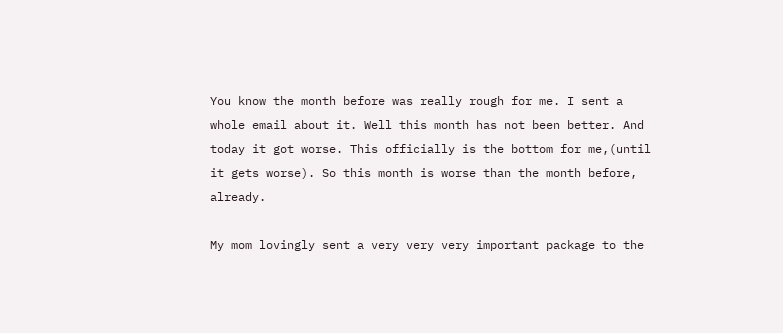You know the month before was really rough for me. I sent a whole email about it. Well this month has not been better. And today it got worse. This officially is the bottom for me,(until it gets worse). So this month is worse than the month before, already.

My mom lovingly sent a very very very important package to the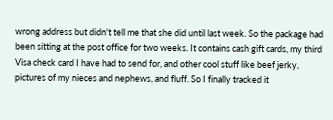wrong address but didn't tell me that she did until last week. So the package had been sitting at the post office for two weeks. It contains cash gift cards, my third Visa check card I have had to send for, and other cool stuff like beef jerky, pictures of my nieces and nephews, and fluff. So I finally tracked it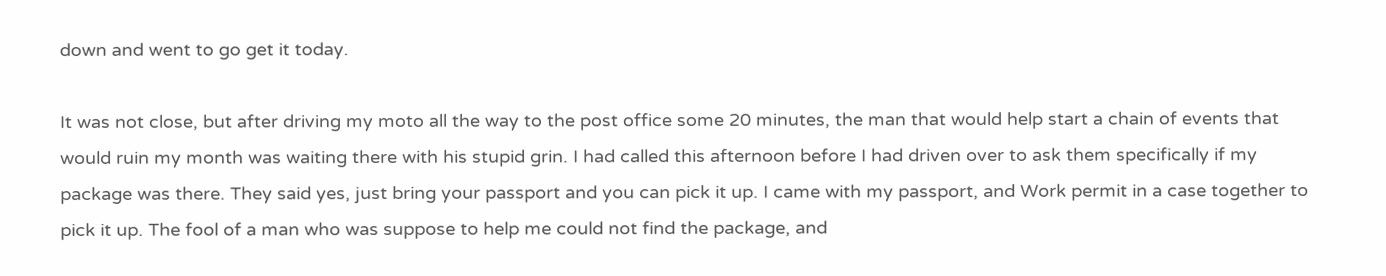down and went to go get it today.

It was not close, but after driving my moto all the way to the post office some 20 minutes, the man that would help start a chain of events that would ruin my month was waiting there with his stupid grin. I had called this afternoon before I had driven over to ask them specifically if my package was there. They said yes, just bring your passport and you can pick it up. I came with my passport, and Work permit in a case together to pick it up. The fool of a man who was suppose to help me could not find the package, and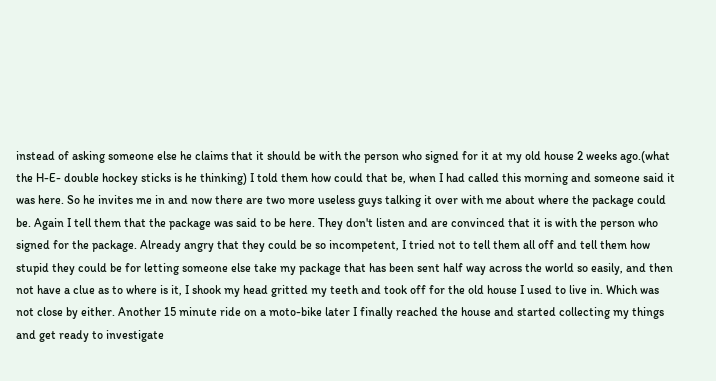instead of asking someone else he claims that it should be with the person who signed for it at my old house 2 weeks ago.(what the H-E- double hockey sticks is he thinking) I told them how could that be, when I had called this morning and someone said it was here. So he invites me in and now there are two more useless guys talking it over with me about where the package could be. Again I tell them that the package was said to be here. They don't listen and are convinced that it is with the person who signed for the package. Already angry that they could be so incompetent, I tried not to tell them all off and tell them how stupid they could be for letting someone else take my package that has been sent half way across the world so easily, and then not have a clue as to where is it, I shook my head gritted my teeth and took off for the old house I used to live in. Which was not close by either. Another 15 minute ride on a moto-bike later I finally reached the house and started collecting my things and get ready to investigate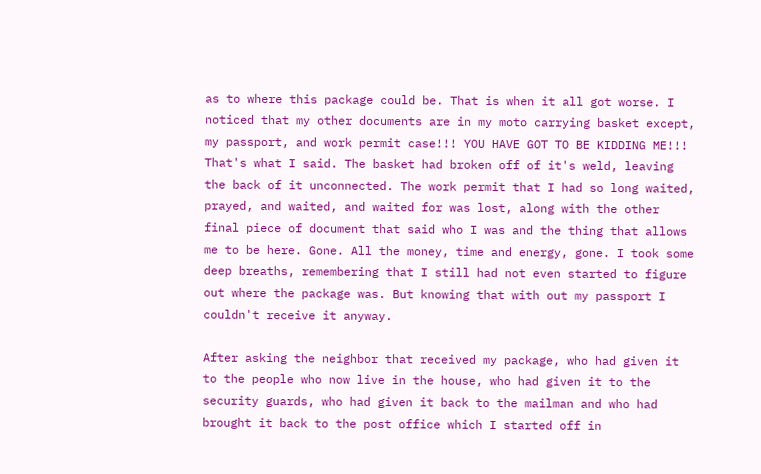as to where this package could be. That is when it all got worse. I noticed that my other documents are in my moto carrying basket except, my passport, and work permit case!!! YOU HAVE GOT TO BE KIDDING ME!!! That's what I said. The basket had broken off of it's weld, leaving the back of it unconnected. The work permit that I had so long waited, prayed, and waited, and waited for was lost, along with the other final piece of document that said who I was and the thing that allows me to be here. Gone. All the money, time and energy, gone. I took some deep breaths, remembering that I still had not even started to figure out where the package was. But knowing that with out my passport I couldn't receive it anyway.

After asking the neighbor that received my package, who had given it to the people who now live in the house, who had given it to the security guards, who had given it back to the mailman and who had brought it back to the post office which I started off in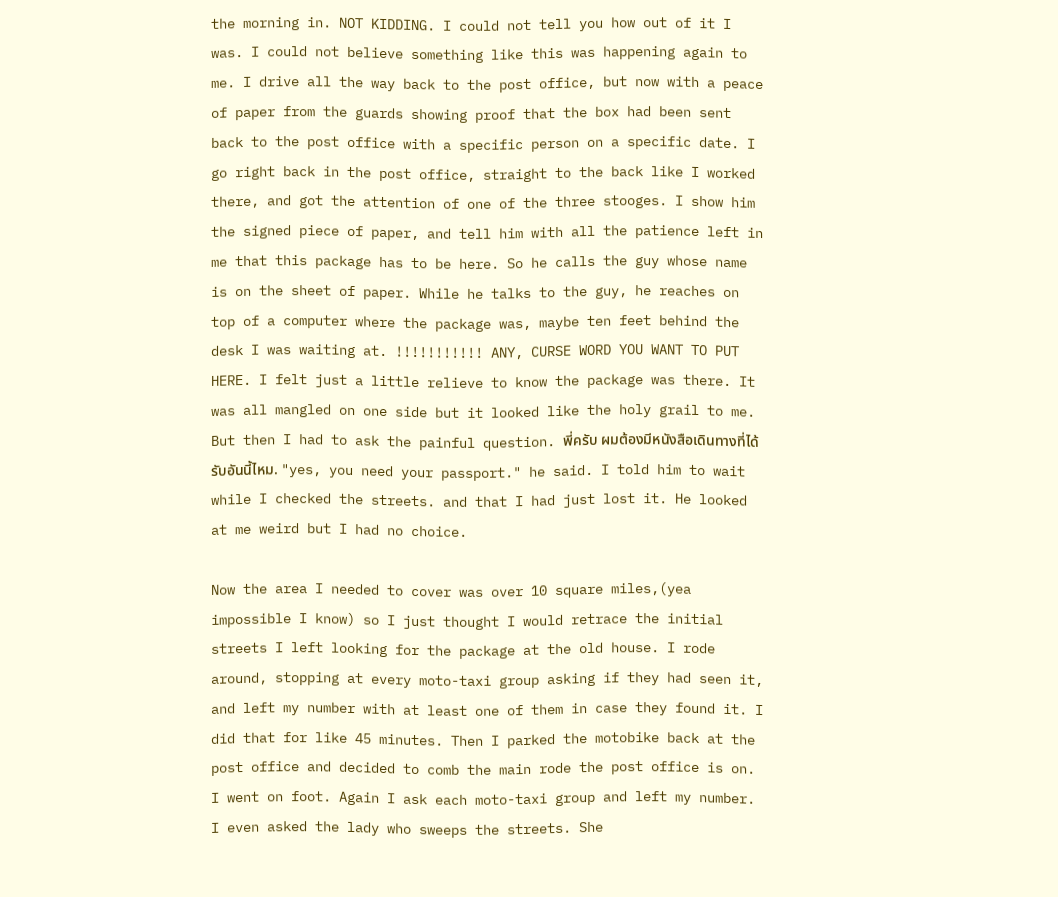the morning in. NOT KIDDING. I could not tell you how out of it I was. I could not believe something like this was happening again to me. I drive all the way back to the post office, but now with a peace of paper from the guards showing proof that the box had been sent back to the post office with a specific person on a specific date. I go right back in the post office, straight to the back like I worked there, and got the attention of one of the three stooges. I show him the signed piece of paper, and tell him with all the patience left in me that this package has to be here. So he calls the guy whose name is on the sheet of paper. While he talks to the guy, he reaches on top of a computer where the package was, maybe ten feet behind the desk I was waiting at. !!!!!!!!!!! ANY, CURSE WORD YOU WANT TO PUT HERE. I felt just a little relieve to know the package was there. It was all mangled on one side but it looked like the holy grail to me. But then I had to ask the painful question. พี่ครับ ผมต้องมีหนังสือเดินทางที่ได้รับอันนี้ไหม. "yes, you need your passport." he said. I told him to wait while I checked the streets. and that I had just lost it. He looked at me weird but I had no choice.

Now the area I needed to cover was over 10 square miles,(yea impossible I know) so I just thought I would retrace the initial streets I left looking for the package at the old house. I rode around, stopping at every moto-taxi group asking if they had seen it, and left my number with at least one of them in case they found it. I did that for like 45 minutes. Then I parked the motobike back at the post office and decided to comb the main rode the post office is on. I went on foot. Again I ask each moto-taxi group and left my number. I even asked the lady who sweeps the streets. She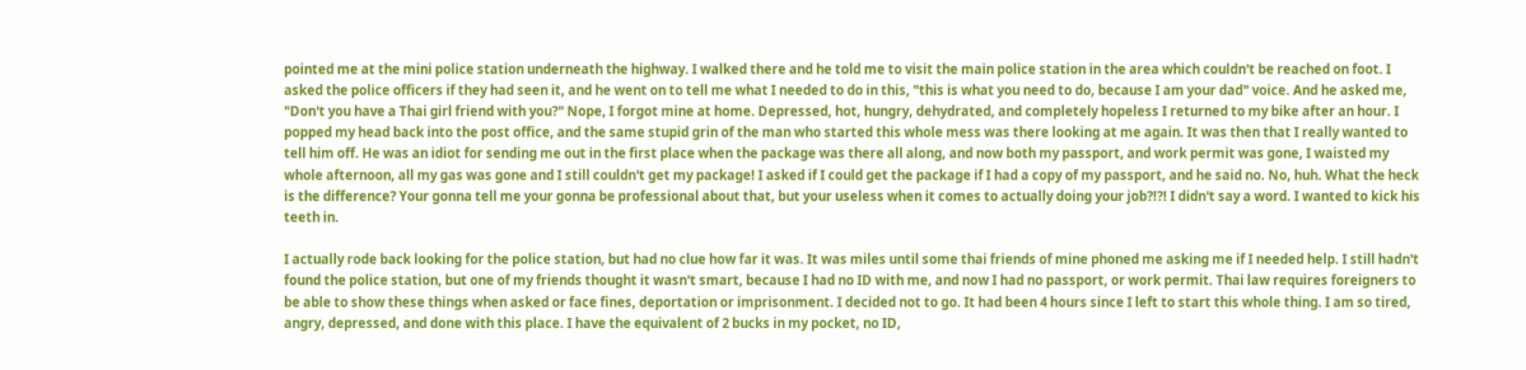pointed me at the mini police station underneath the highway. I walked there and he told me to visit the main police station in the area which couldn't be reached on foot. I asked the police officers if they had seen it, and he went on to tell me what I needed to do in this, "this is what you need to do, because I am your dad" voice. And he asked me, "Don't you have a Thai girl friend with you?" Nope, I forgot mine at home. Depressed, hot, hungry, dehydrated, and completely hopeless I returned to my bike after an hour. I popped my head back into the post office, and the same stupid grin of the man who started this whole mess was there looking at me again. It was then that I really wanted to tell him off. He was an idiot for sending me out in the first place when the package was there all along, and now both my passport, and work permit was gone, I waisted my whole afternoon, all my gas was gone and I still couldn't get my package! I asked if I could get the package if I had a copy of my passport, and he said no. No, huh. What the heck is the difference? Your gonna tell me your gonna be professional about that, but your useless when it comes to actually doing your job?!?! I didn't say a word. I wanted to kick his teeth in.

I actually rode back looking for the police station, but had no clue how far it was. It was miles until some thai friends of mine phoned me asking me if I needed help. I still hadn't found the police station, but one of my friends thought it wasn't smart, because I had no ID with me, and now I had no passport, or work permit. Thai law requires foreigners to be able to show these things when asked or face fines, deportation or imprisonment. I decided not to go. It had been 4 hours since I left to start this whole thing. I am so tired, angry, depressed, and done with this place. I have the equivalent of 2 bucks in my pocket, no ID,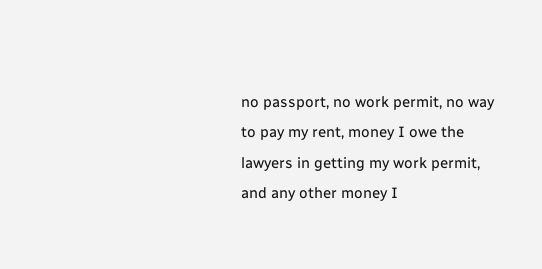no passport, no work permit, no way to pay my rent, money I owe the lawyers in getting my work permit, and any other money I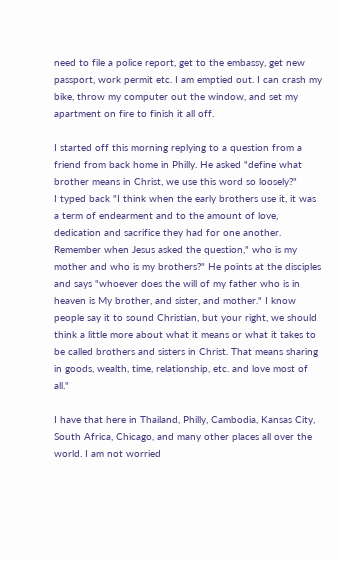need to file a police report, get to the embassy, get new passport, work permit etc. I am emptied out. I can crash my bike, throw my computer out the window, and set my apartment on fire to finish it all off.

I started off this morning replying to a question from a friend from back home in Philly. He asked "define what brother means in Christ, we use this word so loosely?"
I typed back "I think when the early brothers use it, it was a term of endearment and to the amount of love, dedication and sacrifice they had for one another. Remember when Jesus asked the question," who is my mother and who is my brothers?" He points at the disciples and says "whoever does the will of my father who is in heaven is My brother, and sister, and mother." I know people say it to sound Christian, but your right, we should think a little more about what it means or what it takes to be called brothers and sisters in Christ. That means sharing in goods, wealth, time, relationship, etc. and love most of all."

I have that here in Thailand, Philly, Cambodia, Kansas City, South Africa, Chicago, and many other places all over the world. I am not worried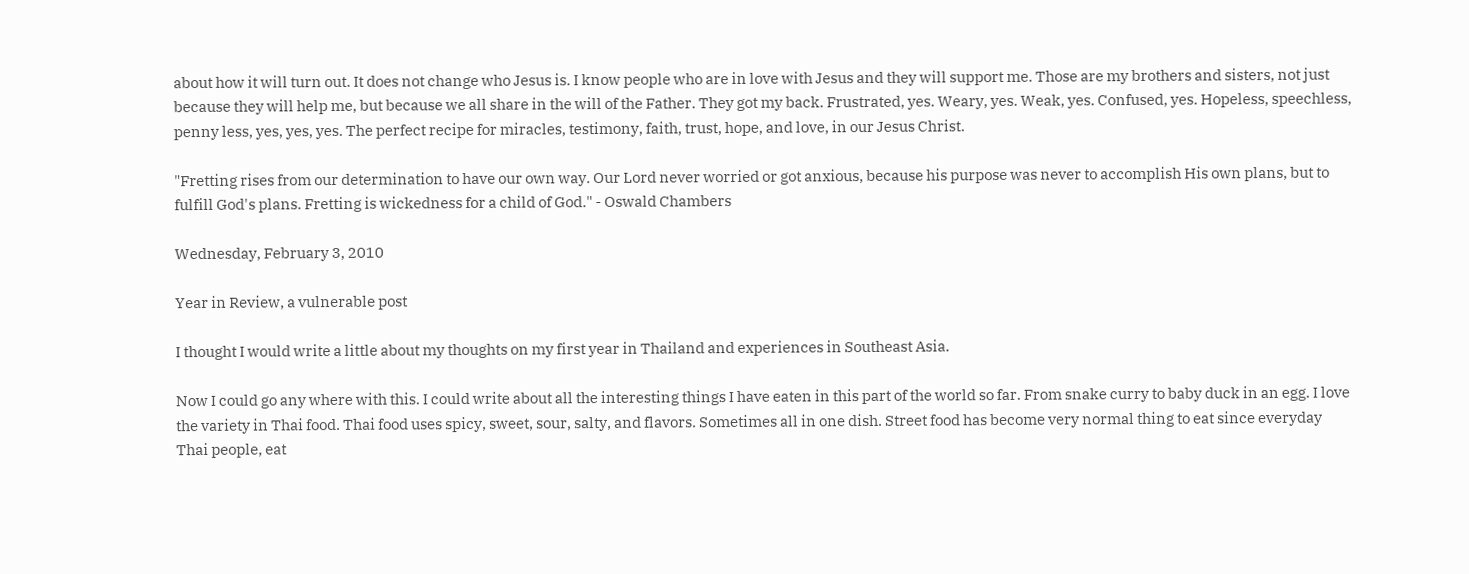about how it will turn out. It does not change who Jesus is. I know people who are in love with Jesus and they will support me. Those are my brothers and sisters, not just because they will help me, but because we all share in the will of the Father. They got my back. Frustrated, yes. Weary, yes. Weak, yes. Confused, yes. Hopeless, speechless, penny less, yes, yes, yes. The perfect recipe for miracles, testimony, faith, trust, hope, and love, in our Jesus Christ.

"Fretting rises from our determination to have our own way. Our Lord never worried or got anxious, because his purpose was never to accomplish His own plans, but to fulfill God's plans. Fretting is wickedness for a child of God." - Oswald Chambers

Wednesday, February 3, 2010

Year in Review, a vulnerable post

I thought I would write a little about my thoughts on my first year in Thailand and experiences in Southeast Asia.

Now I could go any where with this. I could write about all the interesting things I have eaten in this part of the world so far. From snake curry to baby duck in an egg. I love the variety in Thai food. Thai food uses spicy, sweet, sour, salty, and flavors. Sometimes all in one dish. Street food has become very normal thing to eat since everyday Thai people, eat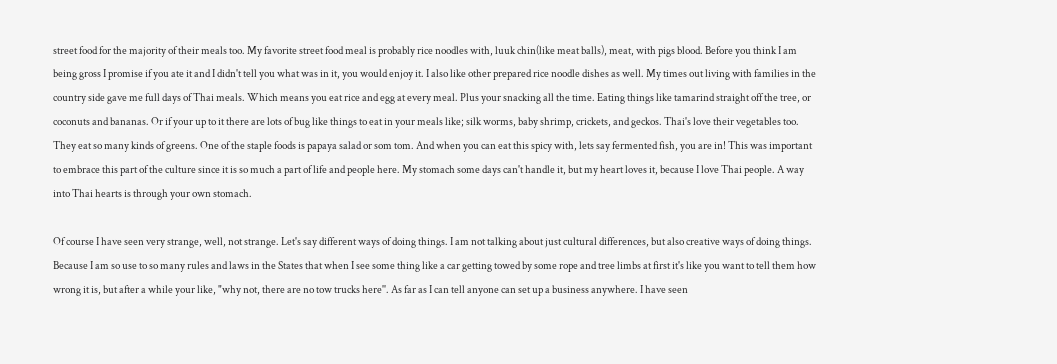street food for the majority of their meals too. My favorite street food meal is probably rice noodles with, luuk chin(like meat balls), meat, with pigs blood. Before you think I am being gross I promise if you ate it and I didn't tell you what was in it, you would enjoy it. I also like other prepared rice noodle dishes as well. My times out living with families in the country side gave me full days of Thai meals. Which means you eat rice and egg at every meal. Plus your snacking all the time. Eating things like tamarind straight off the tree, or coconuts and bananas. Or if your up to it there are lots of bug like things to eat in your meals like; silk worms, baby shrimp, crickets, and geckos. Thai's love their vegetables too. They eat so many kinds of greens. One of the staple foods is papaya salad or som tom. And when you can eat this spicy with, lets say fermented fish, you are in! This was important to embrace this part of the culture since it is so much a part of life and people here. My stomach some days can't handle it, but my heart loves it, because I love Thai people. A way into Thai hearts is through your own stomach.

Of course I have seen very strange, well, not strange. Let's say different ways of doing things. I am not talking about just cultural differences, but also creative ways of doing things. Because I am so use to so many rules and laws in the States that when I see some thing like a car getting towed by some rope and tree limbs at first it's like you want to tell them how wrong it is, but after a while your like, "why not, there are no tow trucks here''. As far as I can tell anyone can set up a business anywhere. I have seen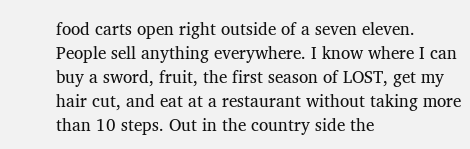food carts open right outside of a seven eleven. People sell anything everywhere. I know where I can buy a sword, fruit, the first season of LOST, get my hair cut, and eat at a restaurant without taking more than 10 steps. Out in the country side the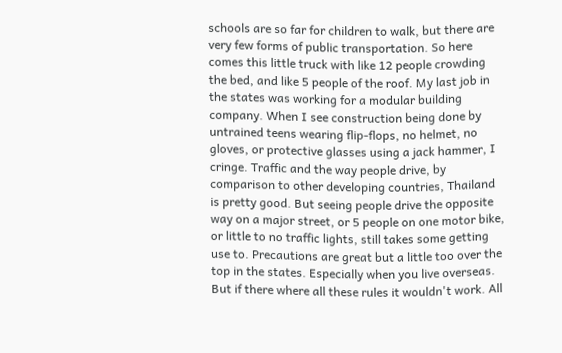schools are so far for children to walk, but there are very few forms of public transportation. So here comes this little truck with like 12 people crowding the bed, and like 5 people of the roof. My last job in the states was working for a modular building company. When I see construction being done by untrained teens wearing flip-flops, no helmet, no gloves, or protective glasses using a jack hammer, I cringe. Traffic and the way people drive, by comparison to other developing countries, Thailand is pretty good. But seeing people drive the opposite way on a major street, or 5 people on one motor bike, or little to no traffic lights, still takes some getting use to. Precautions are great but a little too over the top in the states. Especially when you live overseas. But if there where all these rules it wouldn't work. All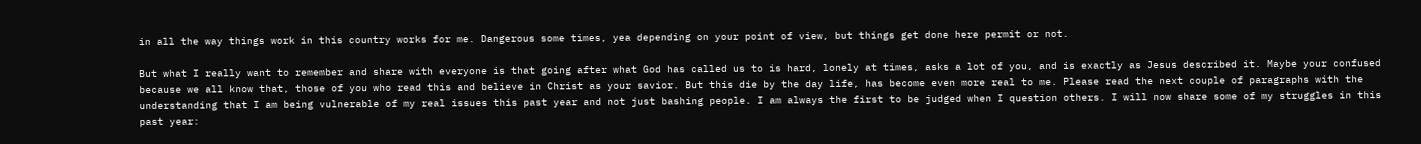in all the way things work in this country works for me. Dangerous some times, yea depending on your point of view, but things get done here permit or not.

But what I really want to remember and share with everyone is that going after what God has called us to is hard, lonely at times, asks a lot of you, and is exactly as Jesus described it. Maybe your confused because we all know that, those of you who read this and believe in Christ as your savior. But this die by the day life, has become even more real to me. Please read the next couple of paragraphs with the understanding that I am being vulnerable of my real issues this past year and not just bashing people. I am always the first to be judged when I question others. I will now share some of my struggles in this past year: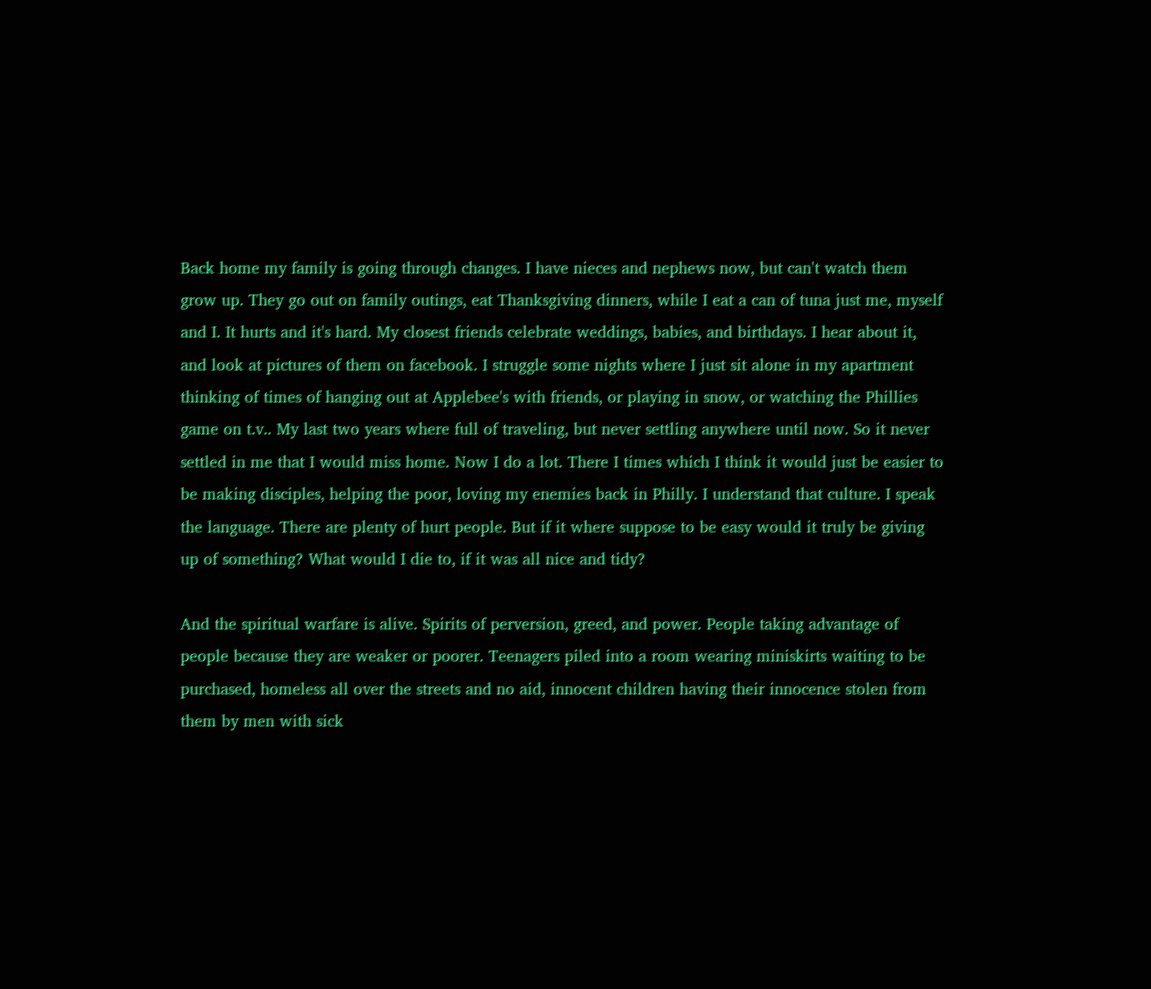Back home my family is going through changes. I have nieces and nephews now, but can't watch them grow up. They go out on family outings, eat Thanksgiving dinners, while I eat a can of tuna just me, myself and I. It hurts and it's hard. My closest friends celebrate weddings, babies, and birthdays. I hear about it, and look at pictures of them on facebook. I struggle some nights where I just sit alone in my apartment thinking of times of hanging out at Applebee's with friends, or playing in snow, or watching the Phillies game on t.v.. My last two years where full of traveling, but never settling anywhere until now. So it never settled in me that I would miss home. Now I do a lot. There I times which I think it would just be easier to be making disciples, helping the poor, loving my enemies back in Philly. I understand that culture. I speak the language. There are plenty of hurt people. But if it where suppose to be easy would it truly be giving up of something? What would I die to, if it was all nice and tidy?

And the spiritual warfare is alive. Spirits of perversion, greed, and power. People taking advantage of people because they are weaker or poorer. Teenagers piled into a room wearing miniskirts waiting to be purchased, homeless all over the streets and no aid, innocent children having their innocence stolen from them by men with sick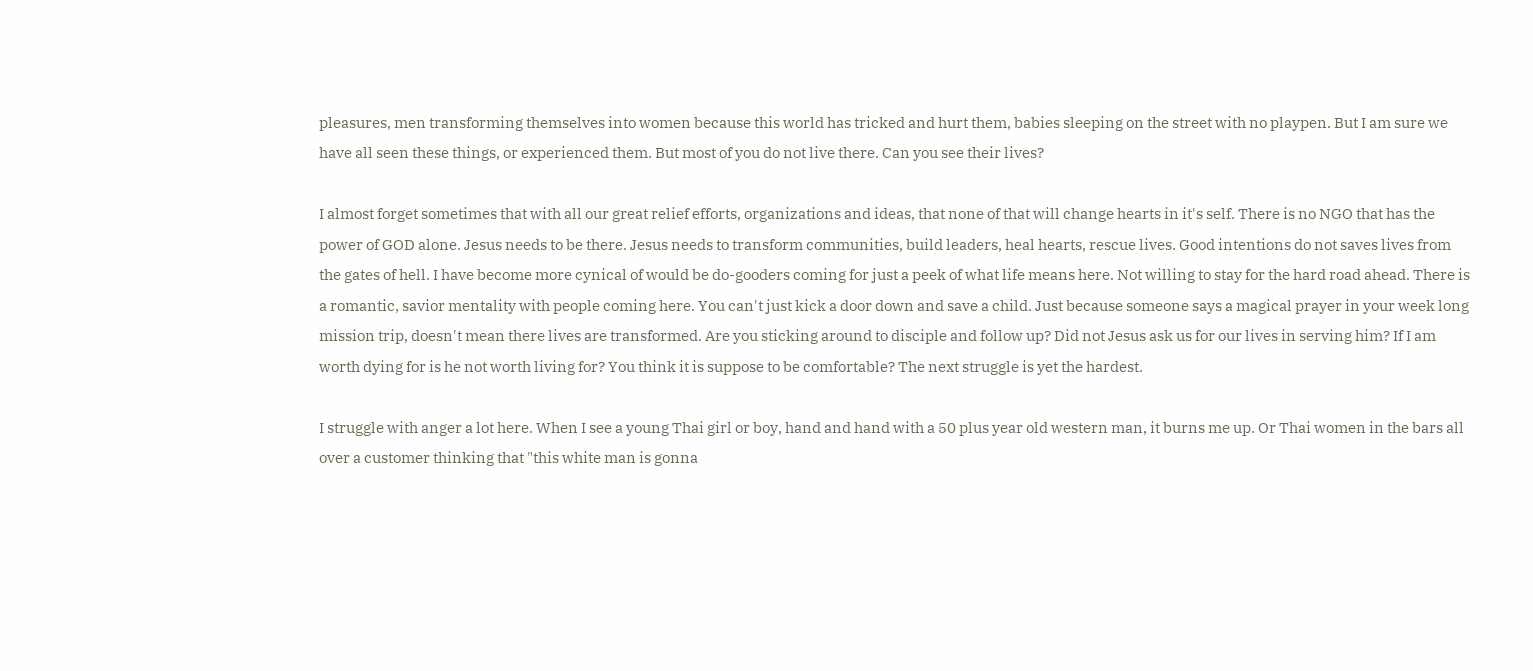pleasures, men transforming themselves into women because this world has tricked and hurt them, babies sleeping on the street with no playpen. But I am sure we have all seen these things, or experienced them. But most of you do not live there. Can you see their lives?

I almost forget sometimes that with all our great relief efforts, organizations and ideas, that none of that will change hearts in it's self. There is no NGO that has the power of GOD alone. Jesus needs to be there. Jesus needs to transform communities, build leaders, heal hearts, rescue lives. Good intentions do not saves lives from the gates of hell. I have become more cynical of would be do-gooders coming for just a peek of what life means here. Not willing to stay for the hard road ahead. There is a romantic, savior mentality with people coming here. You can't just kick a door down and save a child. Just because someone says a magical prayer in your week long mission trip, doesn't mean there lives are transformed. Are you sticking around to disciple and follow up? Did not Jesus ask us for our lives in serving him? If I am worth dying for is he not worth living for? You think it is suppose to be comfortable? The next struggle is yet the hardest.

I struggle with anger a lot here. When I see a young Thai girl or boy, hand and hand with a 50 plus year old western man, it burns me up. Or Thai women in the bars all over a customer thinking that "this white man is gonna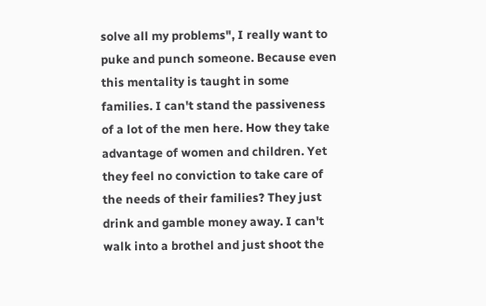solve all my problems", I really want to puke and punch someone. Because even this mentality is taught in some families. I can't stand the passiveness of a lot of the men here. How they take advantage of women and children. Yet they feel no conviction to take care of the needs of their families? They just drink and gamble money away. I can't walk into a brothel and just shoot the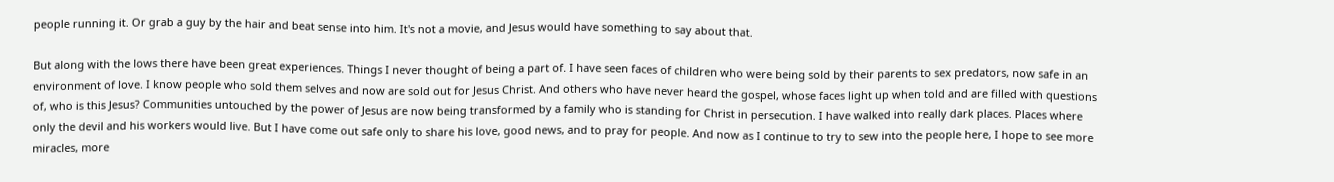people running it. Or grab a guy by the hair and beat sense into him. It's not a movie, and Jesus would have something to say about that.

But along with the lows there have been great experiences. Things I never thought of being a part of. I have seen faces of children who were being sold by their parents to sex predators, now safe in an environment of love. I know people who sold them selves and now are sold out for Jesus Christ. And others who have never heard the gospel, whose faces light up when told and are filled with questions of, who is this Jesus? Communities untouched by the power of Jesus are now being transformed by a family who is standing for Christ in persecution. I have walked into really dark places. Places where only the devil and his workers would live. But I have come out safe only to share his love, good news, and to pray for people. And now as I continue to try to sew into the people here, I hope to see more miracles, more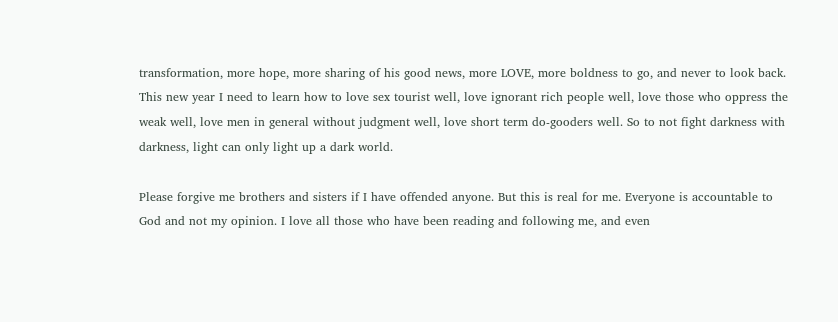transformation, more hope, more sharing of his good news, more LOVE, more boldness to go, and never to look back. This new year I need to learn how to love sex tourist well, love ignorant rich people well, love those who oppress the weak well, love men in general without judgment well, love short term do-gooders well. So to not fight darkness with darkness, light can only light up a dark world.

Please forgive me brothers and sisters if I have offended anyone. But this is real for me. Everyone is accountable to God and not my opinion. I love all those who have been reading and following me, and even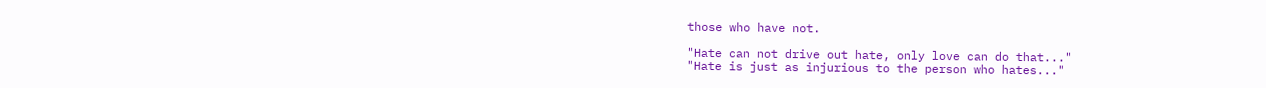those who have not.

"Hate can not drive out hate, only love can do that..."
"Hate is just as injurious to the person who hates..."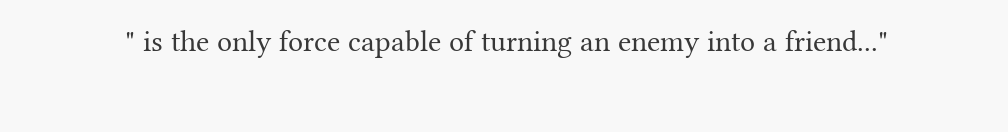" is the only force capable of turning an enemy into a friend..."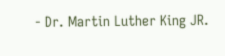- Dr. Martin Luther King JR.